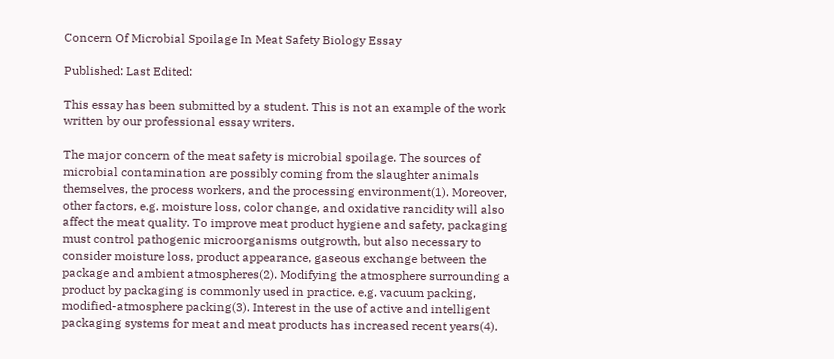Concern Of Microbial Spoilage In Meat Safety Biology Essay

Published: Last Edited:

This essay has been submitted by a student. This is not an example of the work written by our professional essay writers.

The major concern of the meat safety is microbial spoilage. The sources of microbial contamination are possibly coming from the slaughter animals themselves, the process workers, and the processing environment(1). Moreover, other factors, e.g. moisture loss, color change, and oxidative rancidity will also affect the meat quality. To improve meat product hygiene and safety, packaging must control pathogenic microorganisms outgrowth, but also necessary to consider moisture loss, product appearance, gaseous exchange between the package and ambient atmospheres(2). Modifying the atmosphere surrounding a product by packaging is commonly used in practice. e.g. vacuum packing, modified-atmosphere packing(3). Interest in the use of active and intelligent packaging systems for meat and meat products has increased recent years(4).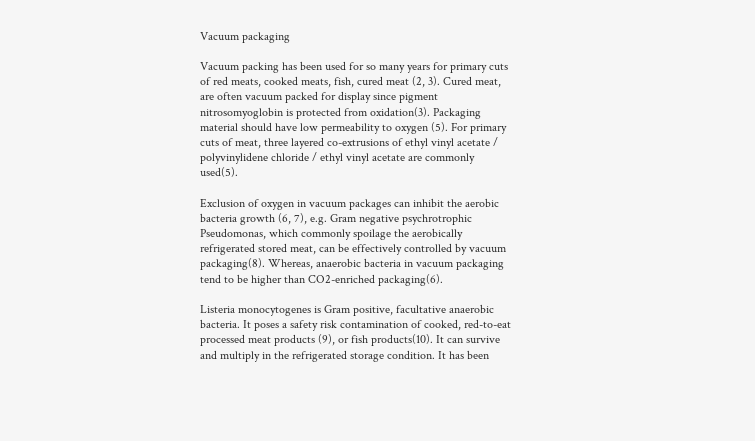Vacuum packaging

Vacuum packing has been used for so many years for primary cuts of red meats, cooked meats, fish, cured meat (2, 3). Cured meat, are often vacuum packed for display since pigment nitrosomyoglobin is protected from oxidation(3). Packaging material should have low permeability to oxygen (5). For primary cuts of meat, three layered co-extrusions of ethyl vinyl acetate / polyvinylidene chloride / ethyl vinyl acetate are commonly used(5).

Exclusion of oxygen in vacuum packages can inhibit the aerobic bacteria growth (6, 7), e.g. Gram negative psychrotrophic Pseudomonas, which commonly spoilage the aerobically refrigerated stored meat, can be effectively controlled by vacuum packaging(8). Whereas, anaerobic bacteria in vacuum packaging tend to be higher than CO2-enriched packaging(6).

Listeria monocytogenes is Gram positive, facultative anaerobic bacteria. It poses a safety risk contamination of cooked, red-to-eat processed meat products (9), or fish products(10). It can survive and multiply in the refrigerated storage condition. It has been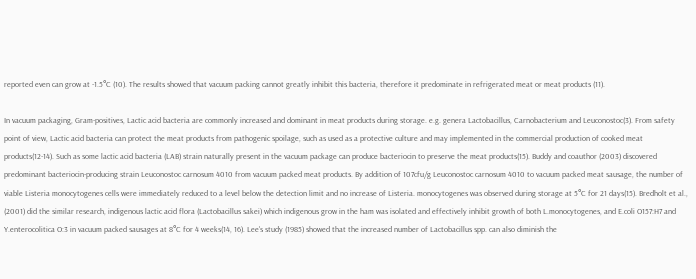reported even can grow at -1.5°C (10). The results showed that vacuum packing cannot greatly inhibit this bacteria, therefore it predominate in refrigerated meat or meat products (11).

In vacuum packaging, Gram-positives, Lactic acid bacteria are commonly increased and dominant in meat products during storage. e.g. genera Lactobacillus, Carnobacterium and Leuconostoc(3). From safety point of view, Lactic acid bacteria can protect the meat products from pathogenic spoilage, such as used as a protective culture and may implemented in the commercial production of cooked meat products(12-14). Such as some lactic acid bacteria (LAB) strain naturally present in the vacuum package can produce bacteriocin to preserve the meat products(15). Buddy and coauthor (2003) discovered predominant bacteriocin-producing strain Leuconostoc carnosum 4010 from vacuum packed meat products. By addition of 107cfu/g Leuconostoc carnosum 4010 to vacuum packed meat sausage, the number of viable Listeria monocytogenes cells were immediately reduced to a level below the detection limit and no increase of Listeria. monocytogenes was observed during storage at 5°C for 21 days(15). Bredholt et al., (2001) did the similar research, indigenous lactic acid flora (Lactobacillus sakei) which indigenous grow in the ham was isolated and effectively inhibit growth of both L.monocytogenes, and E.coli O157:H7 and Y.enterocolitica O:3 in vacuum packed sausages at 8°C for 4 weeks(14, 16). Lee's study (1985) showed that the increased number of Lactobacillus spp. can also diminish the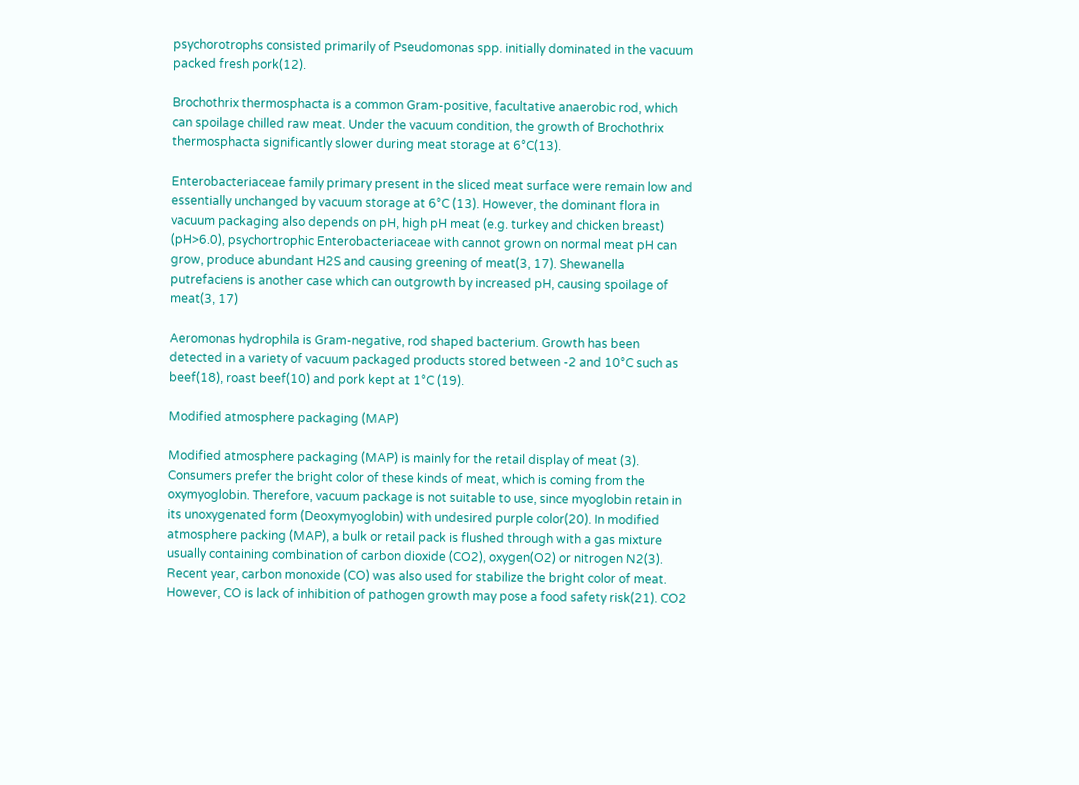psychorotrophs consisted primarily of Pseudomonas spp. initially dominated in the vacuum packed fresh pork(12).

Brochothrix thermosphacta is a common Gram-positive, facultative anaerobic rod, which can spoilage chilled raw meat. Under the vacuum condition, the growth of Brochothrix thermosphacta significantly slower during meat storage at 6°C(13).

Enterobacteriaceae family primary present in the sliced meat surface were remain low and essentially unchanged by vacuum storage at 6°C (13). However, the dominant flora in vacuum packaging also depends on pH, high pH meat (e.g. turkey and chicken breast) (pH>6.0), psychortrophic Enterobacteriaceae with cannot grown on normal meat pH can grow, produce abundant H2S and causing greening of meat(3, 17). Shewanella putrefaciens is another case which can outgrowth by increased pH, causing spoilage of meat(3, 17)

Aeromonas hydrophila is Gram-negative, rod shaped bacterium. Growth has been detected in a variety of vacuum packaged products stored between -2 and 10°C such as beef(18), roast beef(10) and pork kept at 1°C (19).

Modified atmosphere packaging (MAP)

Modified atmosphere packaging (MAP) is mainly for the retail display of meat (3). Consumers prefer the bright color of these kinds of meat, which is coming from the oxymyoglobin. Therefore, vacuum package is not suitable to use, since myoglobin retain in its unoxygenated form (Deoxymyoglobin) with undesired purple color(20). In modified atmosphere packing (MAP), a bulk or retail pack is flushed through with a gas mixture usually containing combination of carbon dioxide (CO2), oxygen(O2) or nitrogen N2(3). Recent year, carbon monoxide (CO) was also used for stabilize the bright color of meat. However, CO is lack of inhibition of pathogen growth may pose a food safety risk(21). CO2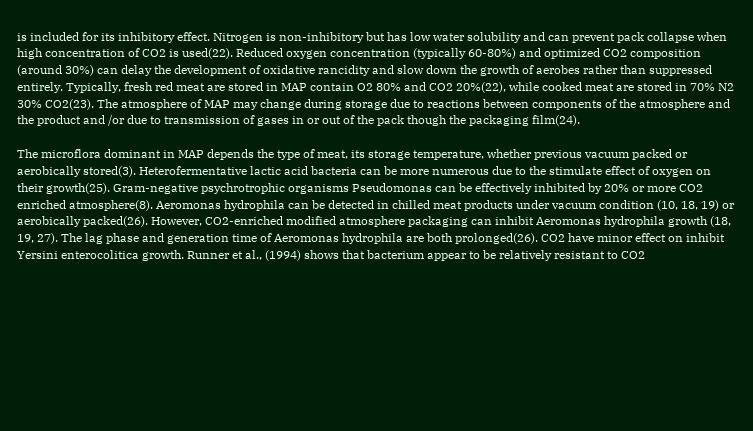is included for its inhibitory effect. Nitrogen is non-inhibitory but has low water solubility and can prevent pack collapse when high concentration of CO2 is used(22). Reduced oxygen concentration (typically 60-80%) and optimized CO2 composition (around 30%) can delay the development of oxidative rancidity and slow down the growth of aerobes rather than suppressed entirely. Typically, fresh red meat are stored in MAP contain O2 80% and CO2 20%(22), while cooked meat are stored in 70% N2 30% CO2(23). The atmosphere of MAP may change during storage due to reactions between components of the atmosphere and the product and /or due to transmission of gases in or out of the pack though the packaging film(24).

The microflora dominant in MAP depends the type of meat, its storage temperature, whether previous vacuum packed or aerobically stored(3). Heterofermentative lactic acid bacteria can be more numerous due to the stimulate effect of oxygen on their growth(25). Gram-negative psychrotrophic organisms Pseudomonas can be effectively inhibited by 20% or more CO2 enriched atmosphere(8). Aeromonas hydrophila can be detected in chilled meat products under vacuum condition (10, 18, 19) or aerobically packed(26). However, CO2-enriched modified atmosphere packaging can inhibit Aeromonas hydrophila growth (18, 19, 27). The lag phase and generation time of Aeromonas hydrophila are both prolonged(26). CO2 have minor effect on inhibit Yersini enterocolitica growth. Runner et al., (1994) shows that bacterium appear to be relatively resistant to CO2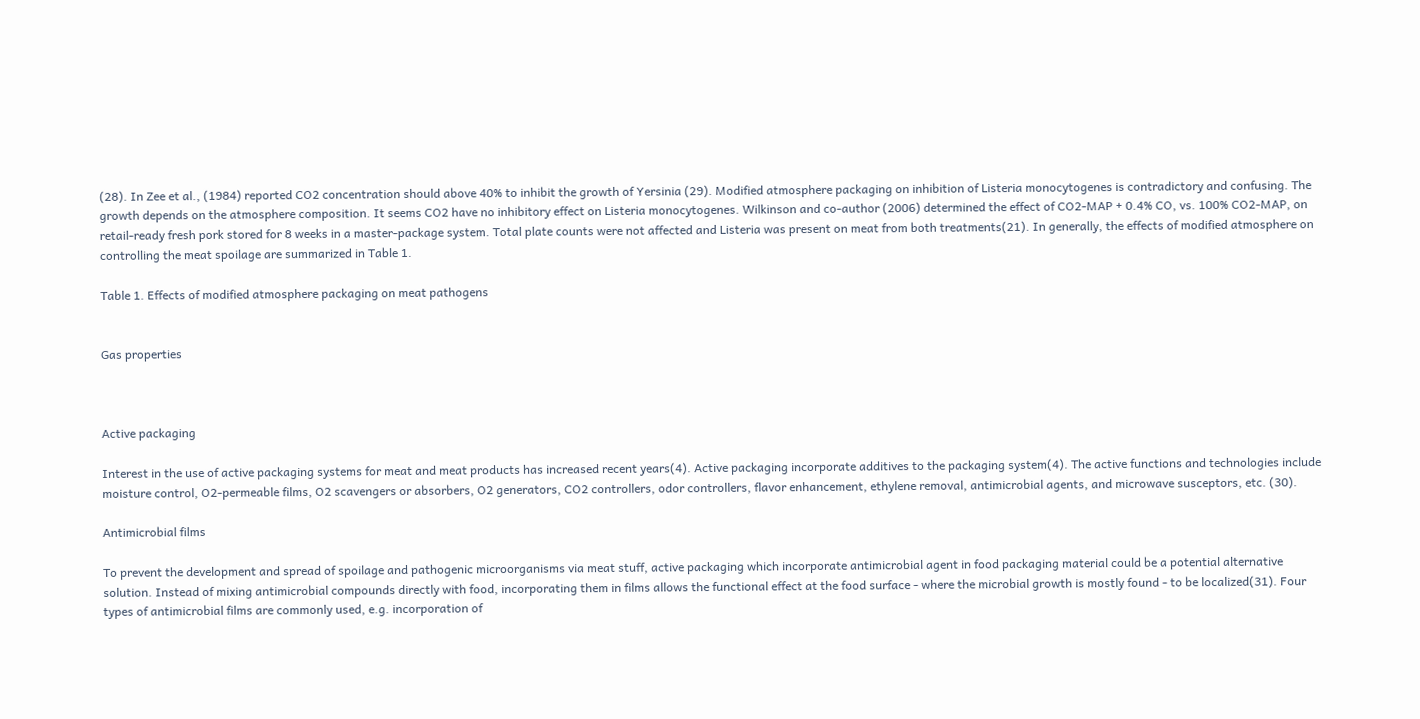(28). In Zee et al., (1984) reported CO2 concentration should above 40% to inhibit the growth of Yersinia (29). Modified atmosphere packaging on inhibition of Listeria monocytogenes is contradictory and confusing. The growth depends on the atmosphere composition. It seems CO2 have no inhibitory effect on Listeria monocytogenes. Wilkinson and co-author (2006) determined the effect of CO2-MAP + 0.4% CO, vs. 100% CO2-MAP, on retail-ready fresh pork stored for 8 weeks in a master-package system. Total plate counts were not affected and Listeria was present on meat from both treatments(21). In generally, the effects of modified atmosphere on controlling the meat spoilage are summarized in Table 1.

Table 1. Effects of modified atmosphere packaging on meat pathogens


Gas properties



Active packaging

Interest in the use of active packaging systems for meat and meat products has increased recent years(4). Active packaging incorporate additives to the packaging system(4). The active functions and technologies include moisture control, O2-permeable films, O2 scavengers or absorbers, O2 generators, CO2 controllers, odor controllers, flavor enhancement, ethylene removal, antimicrobial agents, and microwave susceptors, etc. (30).

Antimicrobial films

To prevent the development and spread of spoilage and pathogenic microorganisms via meat stuff, active packaging which incorporate antimicrobial agent in food packaging material could be a potential alternative solution. Instead of mixing antimicrobial compounds directly with food, incorporating them in films allows the functional effect at the food surface - where the microbial growth is mostly found - to be localized(31). Four types of antimicrobial films are commonly used, e.g. incorporation of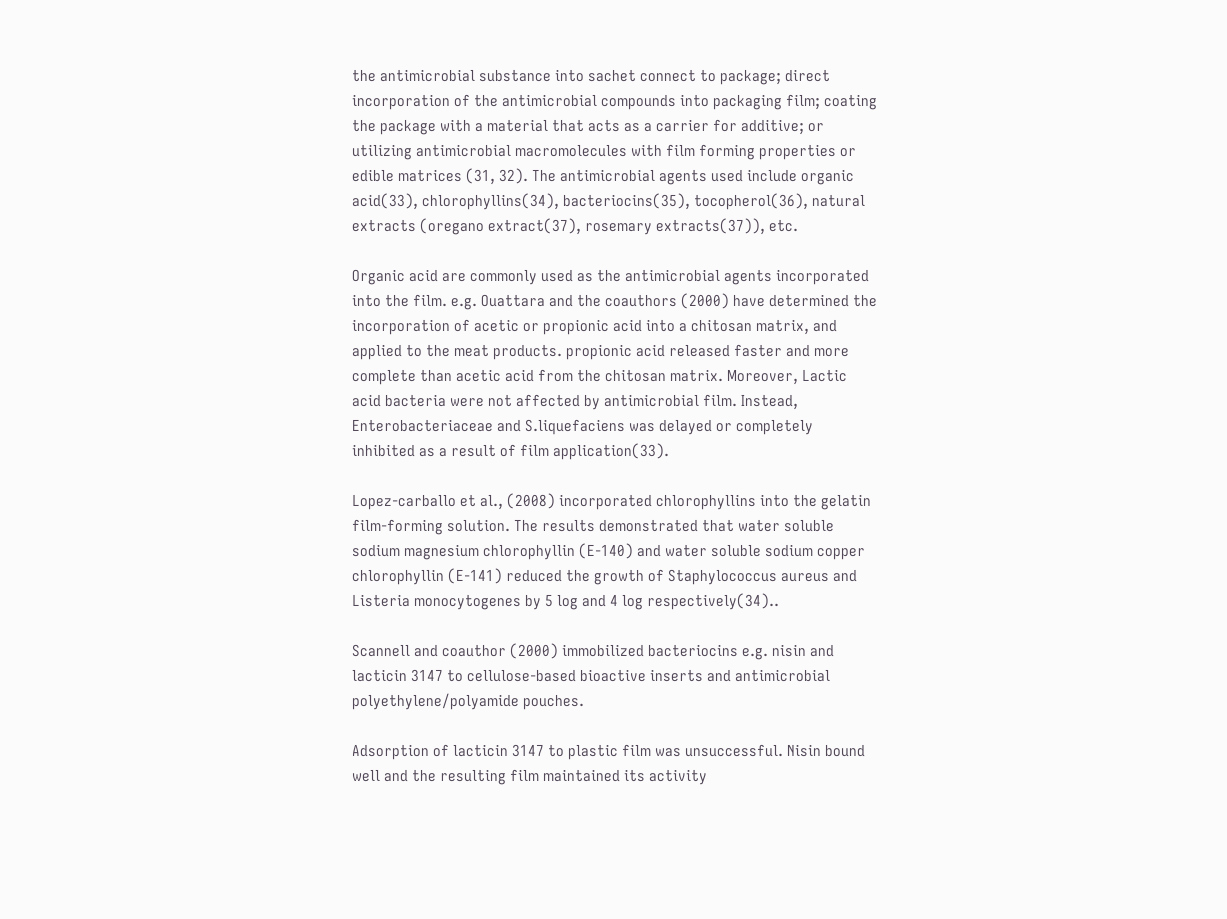the antimicrobial substance into sachet connect to package; direct incorporation of the antimicrobial compounds into packaging film; coating the package with a material that acts as a carrier for additive; or utilizing antimicrobial macromolecules with film forming properties or edible matrices (31, 32). The antimicrobial agents used include organic acid(33), chlorophyllins(34), bacteriocins(35), tocopherol(36), natural extracts (oregano extract(37), rosemary extracts(37)), etc.

Organic acid are commonly used as the antimicrobial agents incorporated into the film. e.g. Ouattara and the coauthors (2000) have determined the incorporation of acetic or propionic acid into a chitosan matrix, and applied to the meat products. propionic acid released faster and more complete than acetic acid from the chitosan matrix. Moreover, Lactic acid bacteria were not affected by antimicrobial film. Instead, Enterobacteriaceae and S.liquefaciens was delayed or completely inhibited as a result of film application(33).

Lopez-carballo et al., (2008) incorporated chlorophyllins into the gelatin film-forming solution. The results demonstrated that water soluble sodium magnesium chlorophyllin (E-140) and water soluble sodium copper chlorophyllin (E-141) reduced the growth of Staphylococcus aureus and Listeria monocytogenes by 5 log and 4 log respectively(34)..

Scannell and coauthor (2000) immobilized bacteriocins e.g. nisin and lacticin 3147 to cellulose-based bioactive inserts and antimicrobial polyethylene/polyamide pouches.

Adsorption of lacticin 3147 to plastic film was unsuccessful. Nisin bound well and the resulting film maintained its activity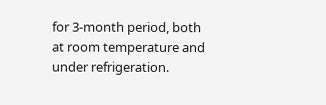for 3-month period, both at room temperature and under refrigeration.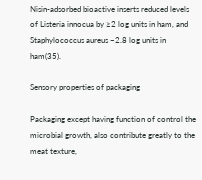Nisin-adsorbed bioactive inserts reduced levels of Listeria innocua by ≥2 log units in ham, and Staphylococcus aureus ~2.8 log units in ham(35).

Sensory properties of packaging

Packaging except having function of control the microbial growth, also contribute greatly to the meat texture,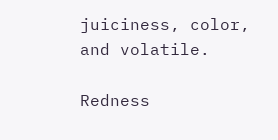juiciness, color, and volatile.

Redness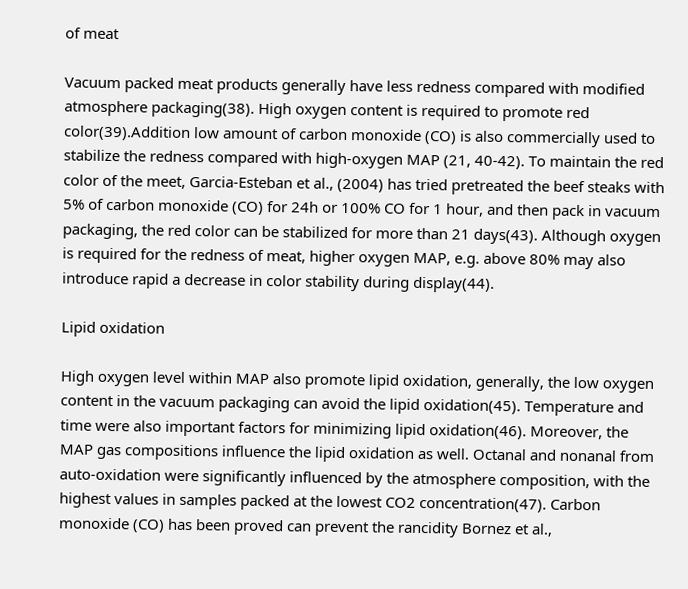of meat

Vacuum packed meat products generally have less redness compared with modified atmosphere packaging(38). High oxygen content is required to promote red color(39).Addition low amount of carbon monoxide (CO) is also commercially used to stabilize the redness compared with high-oxygen MAP (21, 40-42). To maintain the red color of the meet, Garcia-Esteban et al., (2004) has tried pretreated the beef steaks with 5% of carbon monoxide (CO) for 24h or 100% CO for 1 hour, and then pack in vacuum packaging, the red color can be stabilized for more than 21 days(43). Although oxygen is required for the redness of meat, higher oxygen MAP, e.g. above 80% may also introduce rapid a decrease in color stability during display(44).

Lipid oxidation

High oxygen level within MAP also promote lipid oxidation, generally, the low oxygen content in the vacuum packaging can avoid the lipid oxidation(45). Temperature and time were also important factors for minimizing lipid oxidation(46). Moreover, the MAP gas compositions influence the lipid oxidation as well. Octanal and nonanal from auto-oxidation were significantly influenced by the atmosphere composition, with the highest values in samples packed at the lowest CO2 concentration(47). Carbon monoxide (CO) has been proved can prevent the rancidity Bornez et al.,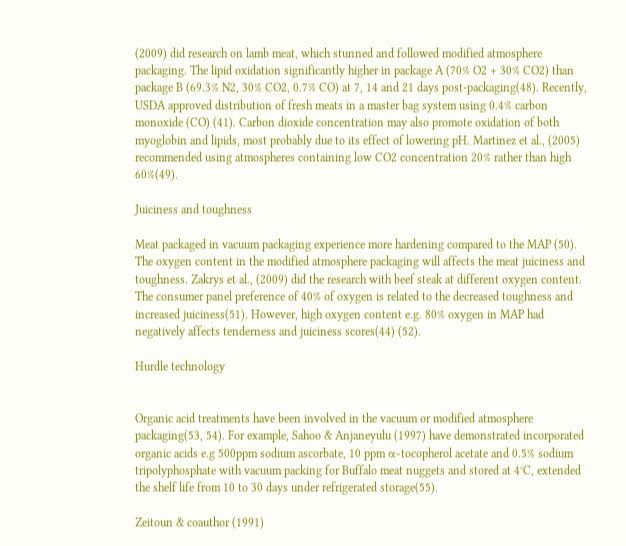(2009) did research on lamb meat, which stunned and followed modified atmosphere packaging. The lipid oxidation significantly higher in package A (70% O2 + 30% CO2) than package B (69.3% N2, 30% CO2, 0.7% CO) at 7, 14 and 21 days post-packaging(48). Recently, USDA approved distribution of fresh meats in a master bag system using 0.4% carbon monoxide (CO) (41). Carbon dioxide concentration may also promote oxidation of both myoglobin and lipids, most probably due to its effect of lowering pH. Martinez et al., (2005) recommended using atmospheres containing low CO2 concentration 20% rather than high 60%(49).

Juiciness and toughness

Meat packaged in vacuum packaging experience more hardening compared to the MAP (50). The oxygen content in the modified atmosphere packaging will affects the meat juiciness and toughness. Zakrys et al., (2009) did the research with beef steak at different oxygen content. The consumer panel preference of 40% of oxygen is related to the decreased toughness and increased juiciness(51). However, high oxygen content e.g. 80% oxygen in MAP had negatively affects tenderness and juiciness scores(44) (52).

Hurdle technology


Organic acid treatments have been involved in the vacuum or modified atmosphere packaging(53, 54). For example, Sahoo & Anjaneyulu (1997) have demonstrated incorporated organic acids e.g 500ppm sodium ascorbate, 10 ppm α-tocopherol acetate and 0.5% sodium tripolyphosphate with vacuum packing for Buffalo meat nuggets and stored at 4°C, extended the shelf life from 10 to 30 days under refrigerated storage(55).

Zeitoun & coauthor (1991)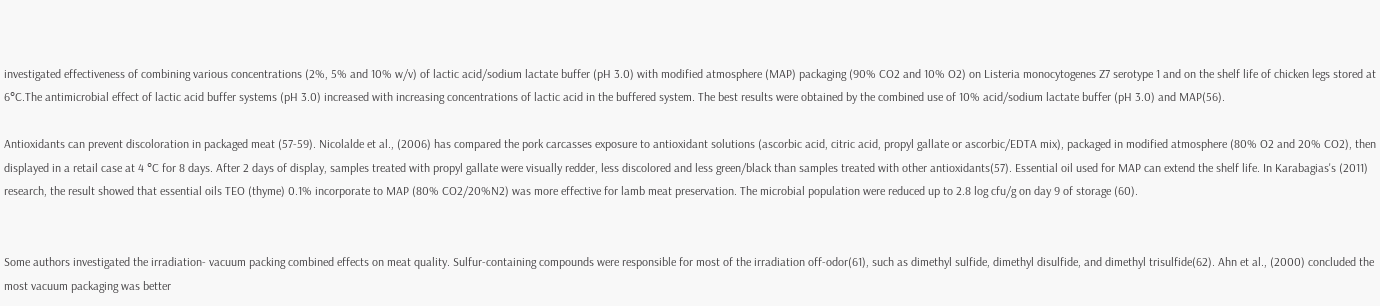investigated effectiveness of combining various concentrations (2%, 5% and 10% w/v) of lactic acid/sodium lactate buffer (pH 3.0) with modified atmosphere (MAP) packaging (90% CO2 and 10% O2) on Listeria monocytogenes Z7 serotype 1 and on the shelf life of chicken legs stored at 6°C.The antimicrobial effect of lactic acid buffer systems (pH 3.0) increased with increasing concentrations of lactic acid in the buffered system. The best results were obtained by the combined use of 10% acid/sodium lactate buffer (pH 3.0) and MAP(56).

Antioxidants can prevent discoloration in packaged meat (57-59). Nicolalde et al., (2006) has compared the pork carcasses exposure to antioxidant solutions (ascorbic acid, citric acid, propyl gallate or ascorbic/EDTA mix), packaged in modified atmosphere (80% O2 and 20% CO2), then displayed in a retail case at 4 °C for 8 days. After 2 days of display, samples treated with propyl gallate were visually redder, less discolored and less green/black than samples treated with other antioxidants(57). Essential oil used for MAP can extend the shelf life. In Karabagias's (2011) research, the result showed that essential oils TEO (thyme) 0.1% incorporate to MAP (80% CO2/20%N2) was more effective for lamb meat preservation. The microbial population were reduced up to 2.8 log cfu/g on day 9 of storage (60).


Some authors investigated the irradiation- vacuum packing combined effects on meat quality. Sulfur-containing compounds were responsible for most of the irradiation off-odor(61), such as dimethyl sulfide, dimethyl disulfide, and dimethyl trisulfide(62). Ahn et al., (2000) concluded the most vacuum packaging was better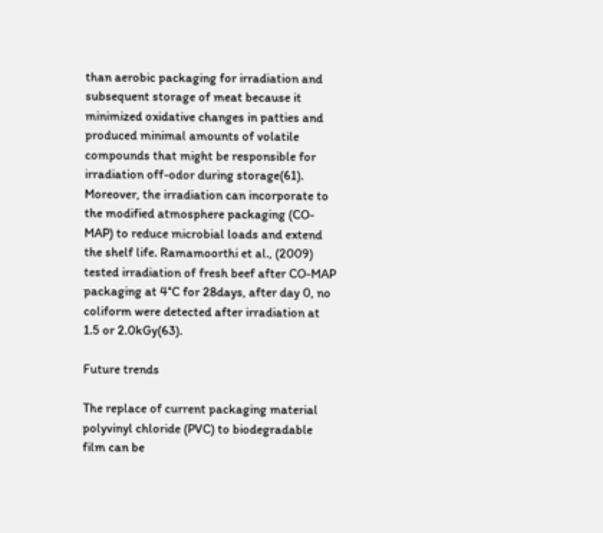than aerobic packaging for irradiation and subsequent storage of meat because it minimized oxidative changes in patties and produced minimal amounts of volatile compounds that might be responsible for irradiation off-odor during storage(61). Moreover, the irradiation can incorporate to the modified atmosphere packaging (CO-MAP) to reduce microbial loads and extend the shelf life. Ramamoorthi et al., (2009) tested irradiation of fresh beef after CO-MAP packaging at 4°C for 28days, after day 0, no coliform were detected after irradiation at 1.5 or 2.0kGy(63).

Future trends

The replace of current packaging material polyvinyl chloride (PVC) to biodegradable film can be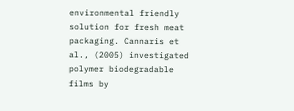environmental friendly solution for fresh meat packaging. Cannaris et al., (2005) investigated polymer biodegradable films by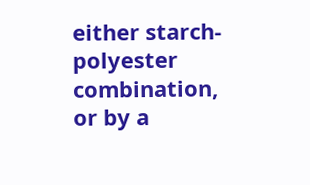either starch-polyester combination, or by a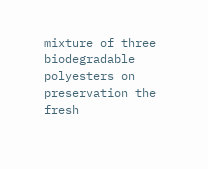mixture of three biodegradable polyesters on preservation the fresh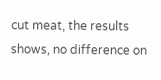cut meat, the results shows, no difference on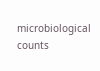microbiological counts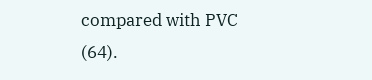compared with PVC (64).